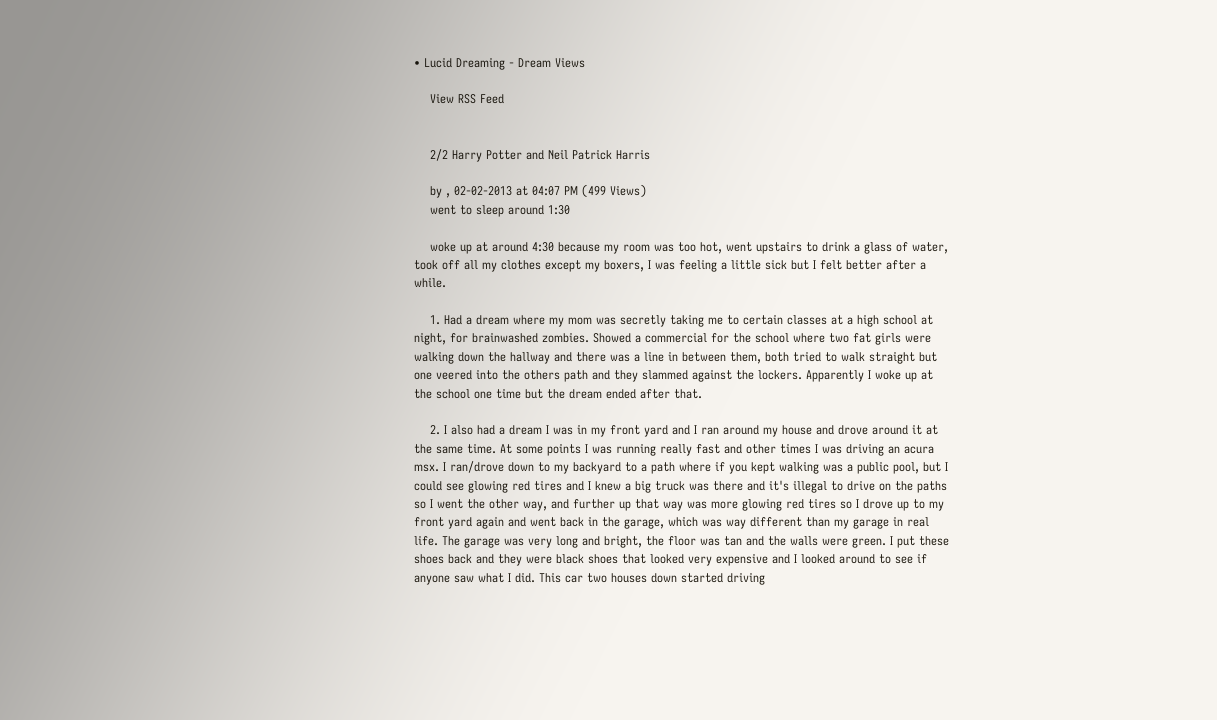• Lucid Dreaming - Dream Views

    View RSS Feed


    2/2 Harry Potter and Neil Patrick Harris

    by , 02-02-2013 at 04:07 PM (499 Views)
    went to sleep around 1:30

    woke up at around 4:30 because my room was too hot, went upstairs to drink a glass of water, took off all my clothes except my boxers, I was feeling a little sick but I felt better after a while.

    1. Had a dream where my mom was secretly taking me to certain classes at a high school at night, for brainwashed zombies. Showed a commercial for the school where two fat girls were walking down the hallway and there was a line in between them, both tried to walk straight but one veered into the others path and they slammed against the lockers. Apparently I woke up at the school one time but the dream ended after that.

    2. I also had a dream I was in my front yard and I ran around my house and drove around it at the same time. At some points I was running really fast and other times I was driving an acura msx. I ran/drove down to my backyard to a path where if you kept walking was a public pool, but I could see glowing red tires and I knew a big truck was there and it's illegal to drive on the paths so I went the other way, and further up that way was more glowing red tires so I drove up to my front yard again and went back in the garage, which was way different than my garage in real life. The garage was very long and bright, the floor was tan and the walls were green. I put these shoes back and they were black shoes that looked very expensive and I looked around to see if anyone saw what I did. This car two houses down started driving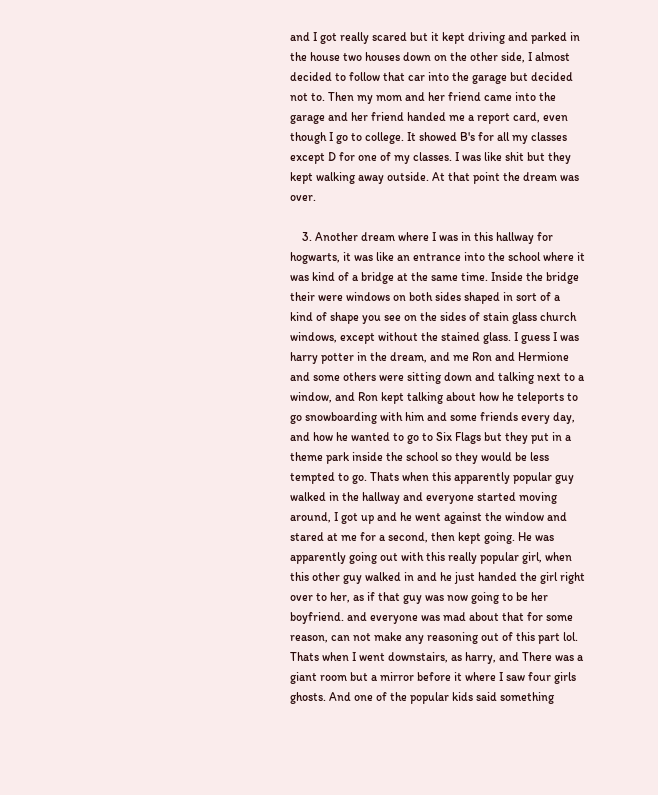and I got really scared but it kept driving and parked in the house two houses down on the other side, I almost decided to follow that car into the garage but decided not to. Then my mom and her friend came into the garage and her friend handed me a report card, even though I go to college. It showed B's for all my classes except D for one of my classes. I was like shit but they kept walking away outside. At that point the dream was over.

    3. Another dream where I was in this hallway for hogwarts, it was like an entrance into the school where it was kind of a bridge at the same time. Inside the bridge their were windows on both sides shaped in sort of a kind of shape you see on the sides of stain glass church windows, except without the stained glass. I guess I was harry potter in the dream, and me Ron and Hermione and some others were sitting down and talking next to a window, and Ron kept talking about how he teleports to go snowboarding with him and some friends every day, and how he wanted to go to Six Flags but they put in a theme park inside the school so they would be less tempted to go. Thats when this apparently popular guy walked in the hallway and everyone started moving around, I got up and he went against the window and stared at me for a second, then kept going. He was apparently going out with this really popular girl, when this other guy walked in and he just handed the girl right over to her, as if that guy was now going to be her boyfriend. and everyone was mad about that for some reason, can not make any reasoning out of this part lol. Thats when I went downstairs, as harry, and There was a giant room but a mirror before it where I saw four girls ghosts. And one of the popular kids said something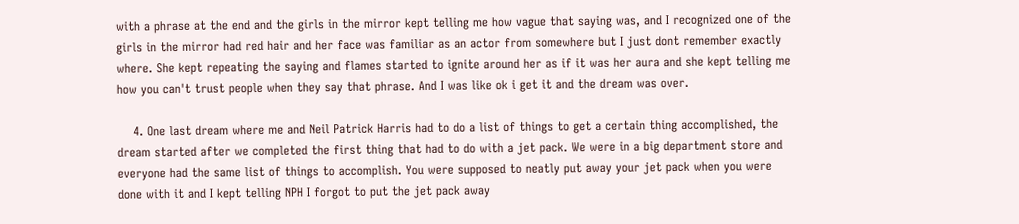with a phrase at the end and the girls in the mirror kept telling me how vague that saying was, and I recognized one of the girls in the mirror had red hair and her face was familiar as an actor from somewhere but I just dont remember exactly where. She kept repeating the saying and flames started to ignite around her as if it was her aura and she kept telling me how you can't trust people when they say that phrase. And I was like ok i get it and the dream was over.

    4. One last dream where me and Neil Patrick Harris had to do a list of things to get a certain thing accomplished, the dream started after we completed the first thing that had to do with a jet pack. We were in a big department store and everyone had the same list of things to accomplish. You were supposed to neatly put away your jet pack when you were done with it and I kept telling NPH I forgot to put the jet pack away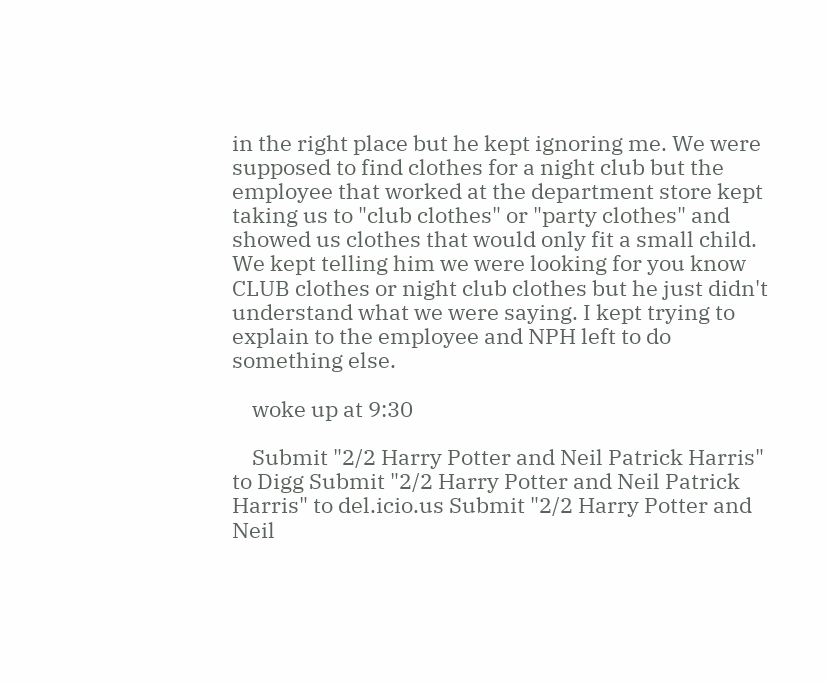in the right place but he kept ignoring me. We were supposed to find clothes for a night club but the employee that worked at the department store kept taking us to "club clothes" or "party clothes" and showed us clothes that would only fit a small child. We kept telling him we were looking for you know CLUB clothes or night club clothes but he just didn't understand what we were saying. I kept trying to explain to the employee and NPH left to do something else.

    woke up at 9:30

    Submit "2/2 Harry Potter and Neil Patrick Harris" to Digg Submit "2/2 Harry Potter and Neil Patrick Harris" to del.icio.us Submit "2/2 Harry Potter and Neil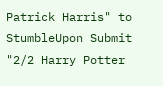Patrick Harris" to StumbleUpon Submit "2/2 Harry Potter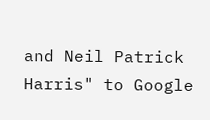and Neil Patrick Harris" to Google